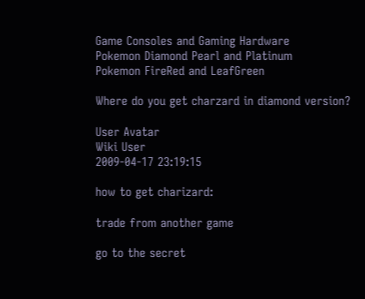Game Consoles and Gaming Hardware
Pokemon Diamond Pearl and Platinum
Pokemon FireRed and LeafGreen

Where do you get charzard in diamond version?

User Avatar
Wiki User
2009-04-17 23:19:15

how to get charizard:

trade from another game

go to the secret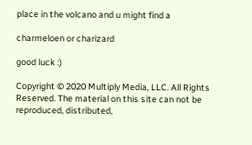place in the volcano and u might find a

charmeloen or charizard

good luck :)

Copyright © 2020 Multiply Media, LLC. All Rights Reserved. The material on this site can not be reproduced, distributed,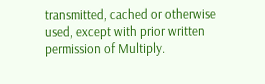transmitted, cached or otherwise used, except with prior written permission of Multiply.